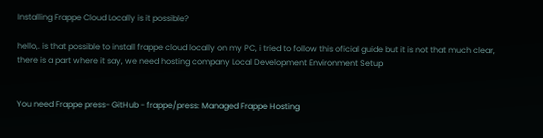Installing Frappe Cloud Locally is it possible?

hello,. is that possible to install frappe cloud locally on my PC, i tried to follow this oficial guide but it is not that much clear, there is a part where it say, we need hosting company Local Development Environment Setup


You need Frappe press- GitHub - frappe/press: Managed Frappe Hosting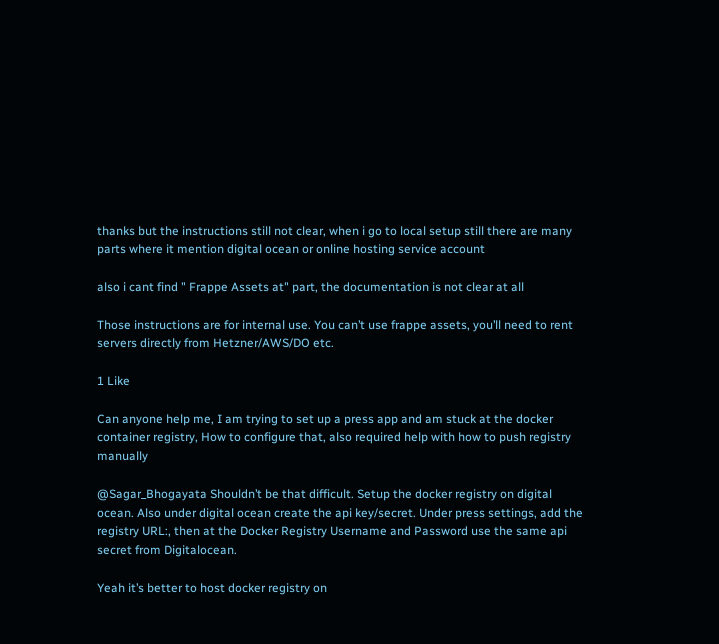thanks but the instructions still not clear, when i go to local setup still there are many parts where it mention digital ocean or online hosting service account

also i cant find " Frappe Assets at" part, the documentation is not clear at all

Those instructions are for internal use. You can’t use frappe assets, you’ll need to rent servers directly from Hetzner/AWS/DO etc.

1 Like

Can anyone help me, I am trying to set up a press app and am stuck at the docker container registry, How to configure that, also required help with how to push registry manually

@Sagar_Bhogayata Shouldn’t be that difficult. Setup the docker registry on digital ocean. Also under digital ocean create the api key/secret. Under press settings, add the registry URL:, then at the Docker Registry Username and Password use the same api secret from Digitalocean.

Yeah it’s better to host docker registry on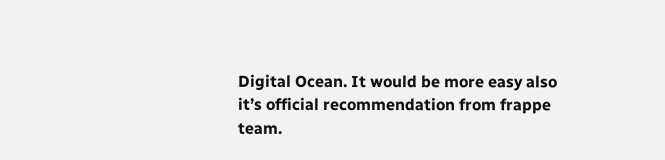Digital Ocean. It would be more easy also it’s official recommendation from frappe team.